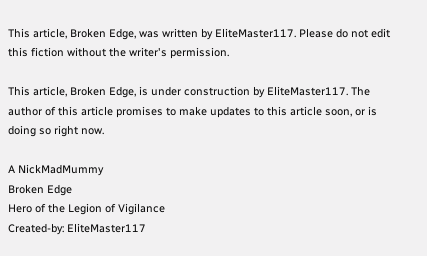This article, Broken Edge, was written by EliteMaster117. Please do not edit this fiction without the writer's permission.

This article, Broken Edge, is under construction by EliteMaster117. The author of this article promises to make updates to this article soon, or is doing so right now.

A NickMadMummy
Broken Edge
Hero of the Legion of Vigilance
Created-by: EliteMaster117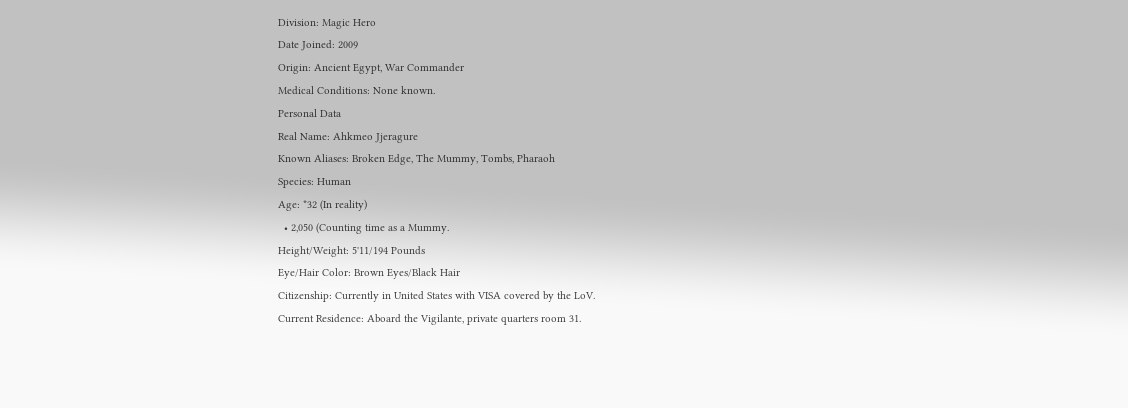Division: Magic Hero
Date Joined: 2009
Origin: Ancient Egypt, War Commander
Medical Conditions: None known.
Personal Data
Real Name: Ahkmeo Jjeragure
Known Aliases: Broken Edge, The Mummy, Tombs, Pharaoh
Species: Human
Age: *32 (In reality)
  • 2,050 (Counting time as a Mummy.
Height/Weight: 5'11/194 Pounds
Eye/Hair Color: Brown Eyes/Black Hair
Citizenship: Currently in United States with VISA covered by the LoV.
Current Residence: Aboard the Vigilante, private quarters room 31.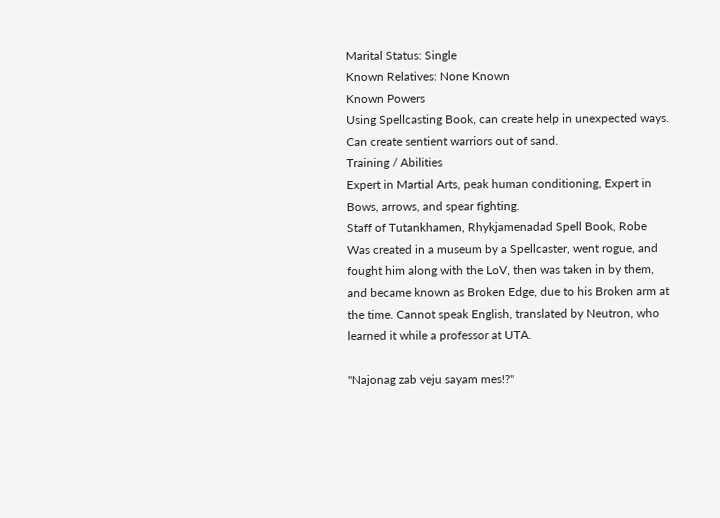Marital Status: Single
Known Relatives: None Known
Known Powers
Using Spellcasting Book, can create help in unexpected ways. Can create sentient warriors out of sand.
Training / Abilities
Expert in Martial Arts, peak human conditioning, Expert in Bows, arrows, and spear fighting.
Staff of Tutankhamen, Rhykjamenadad Spell Book, Robe
Was created in a museum by a Spellcaster, went rogue, and fought him along with the LoV, then was taken in by them, and became known as Broken Edge, due to his Broken arm at the time. Cannot speak English, translated by Neutron, who learned it while a professor at UTA.

"Najonag zab veju sayam mes!?"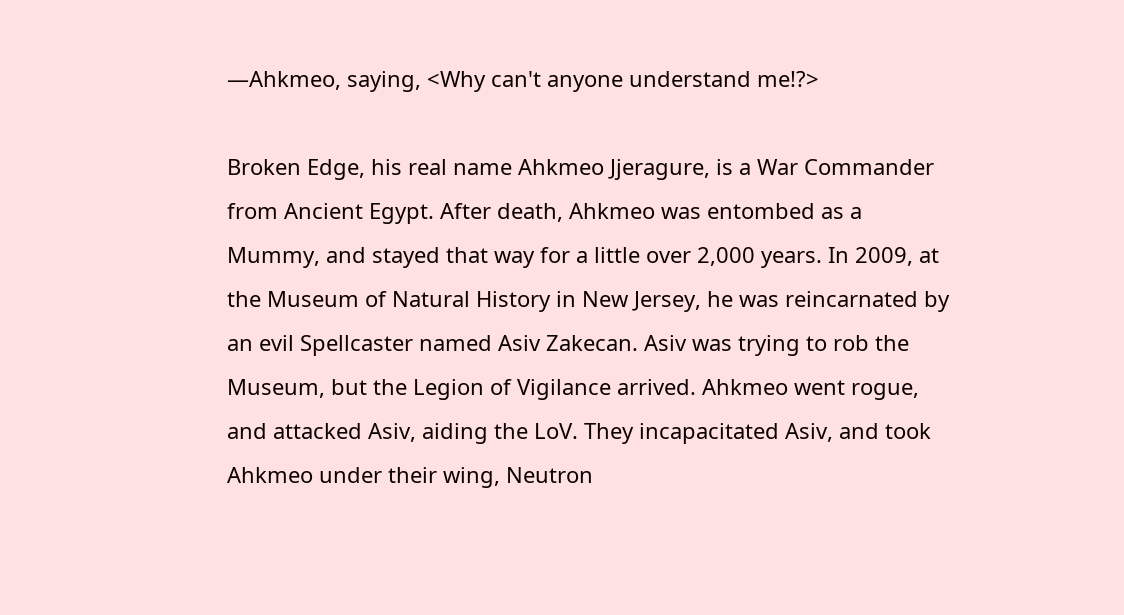—Ahkmeo, saying, <Why can't anyone understand me!?>

Broken Edge, his real name Ahkmeo Jjeragure, is a War Commander from Ancient Egypt. After death, Ahkmeo was entombed as a Mummy, and stayed that way for a little over 2,000 years. In 2009, at the Museum of Natural History in New Jersey, he was reincarnated by an evil Spellcaster named Asiv Zakecan. Asiv was trying to rob the Museum, but the Legion of Vigilance arrived. Ahkmeo went rogue, and attacked Asiv, aiding the LoV. They incapacitated Asiv, and took Ahkmeo under their wing, Neutron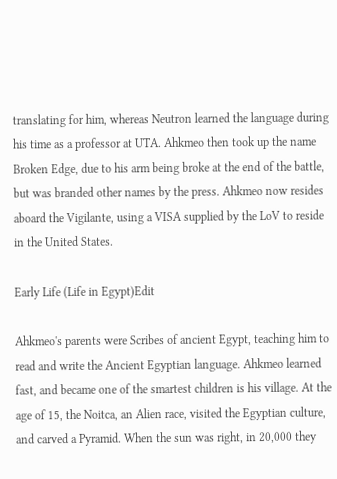translating for him, whereas Neutron learned the language during his time as a professor at UTA. Ahkmeo then took up the name Broken Edge, due to his arm being broke at the end of the battle, but was branded other names by the press. Ahkmeo now resides aboard the Vigilante, using a VISA supplied by the LoV to reside in the United States.

Early Life (Life in Egypt)Edit

Ahkmeo's parents were Scribes of ancient Egypt, teaching him to read and write the Ancient Egyptian language. Ahkmeo learned fast, and became one of the smartest children is his village. At the age of 15, the Noitca, an Alien race, visited the Egyptian culture, and carved a Pyramid. When the sun was right, in 20,000 they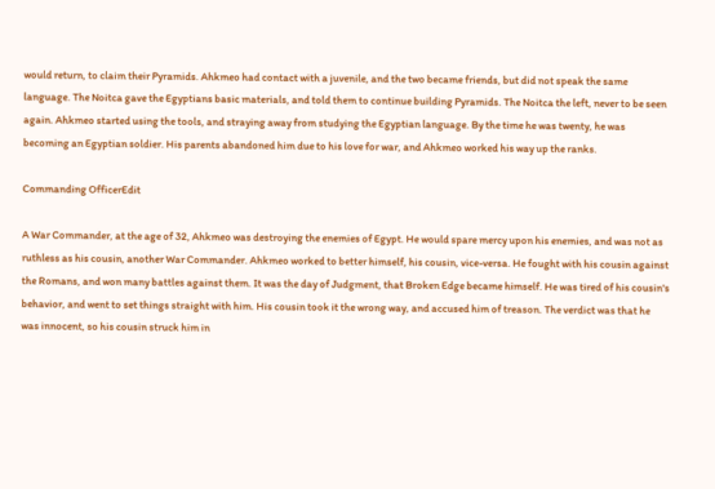would return, to claim their Pyramids. Ahkmeo had contact with a juvenile, and the two became friends, but did not speak the same language. The Noitca gave the Egyptians basic materials, and told them to continue building Pyramids. The Noitca the left, never to be seen again. Ahkmeo started using the tools, and straying away from studying the Egyptian language. By the time he was twenty, he was becoming an Egyptian soldier. His parents abandoned him due to his love for war, and Ahkmeo worked his way up the ranks.

Commanding OfficerEdit

A War Commander, at the age of 32, Ahkmeo was destroying the enemies of Egypt. He would spare mercy upon his enemies, and was not as ruthless as his cousin, another War Commander. Ahkmeo worked to better himself, his cousin, vice-versa. He fought with his cousin against the Romans, and won many battles against them. It was the day of Judgment, that Broken Edge became himself. He was tired of his cousin's behavior, and went to set things straight with him. His cousin took it the wrong way, and accused him of treason. The verdict was that he was innocent, so his cousin struck him in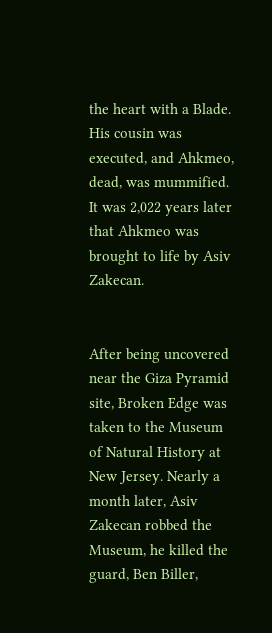the heart with a Blade. His cousin was executed, and Ahkmeo, dead, was mummified. It was 2,022 years later that Ahkmeo was brought to life by Asiv Zakecan.


After being uncovered near the Giza Pyramid site, Broken Edge was taken to the Museum of Natural History at New Jersey. Nearly a month later, Asiv Zakecan robbed the Museum, he killed the guard, Ben Biller,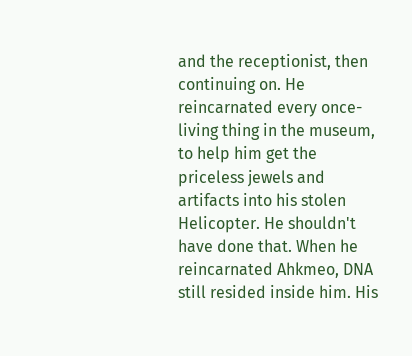and the receptionist, then continuing on. He reincarnated every once-living thing in the museum, to help him get the priceless jewels and artifacts into his stolen Helicopter. He shouldn't have done that. When he reincarnated Ahkmeo, DNA still resided inside him. His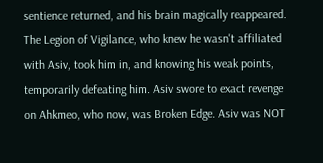sentience returned, and his brain magically reappeared. The Legion of Vigilance, who knew he wasn't affiliated with Asiv, took him in, and knowing his weak points, temporarily defeating him. Asiv swore to exact revenge on Ahkmeo, who now, was Broken Edge. Asiv was NOT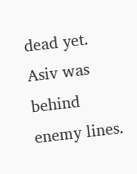dead yet. Asiv was behind enemy lines.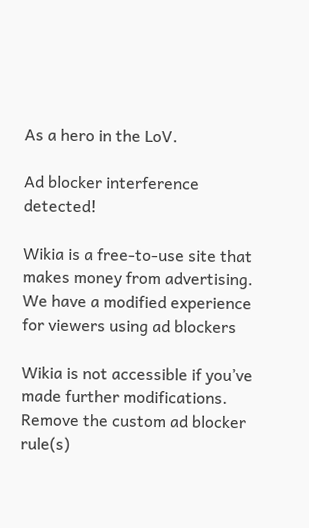As a hero in the LoV.

Ad blocker interference detected!

Wikia is a free-to-use site that makes money from advertising. We have a modified experience for viewers using ad blockers

Wikia is not accessible if you’ve made further modifications. Remove the custom ad blocker rule(s)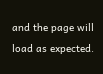and the page will load as expected.